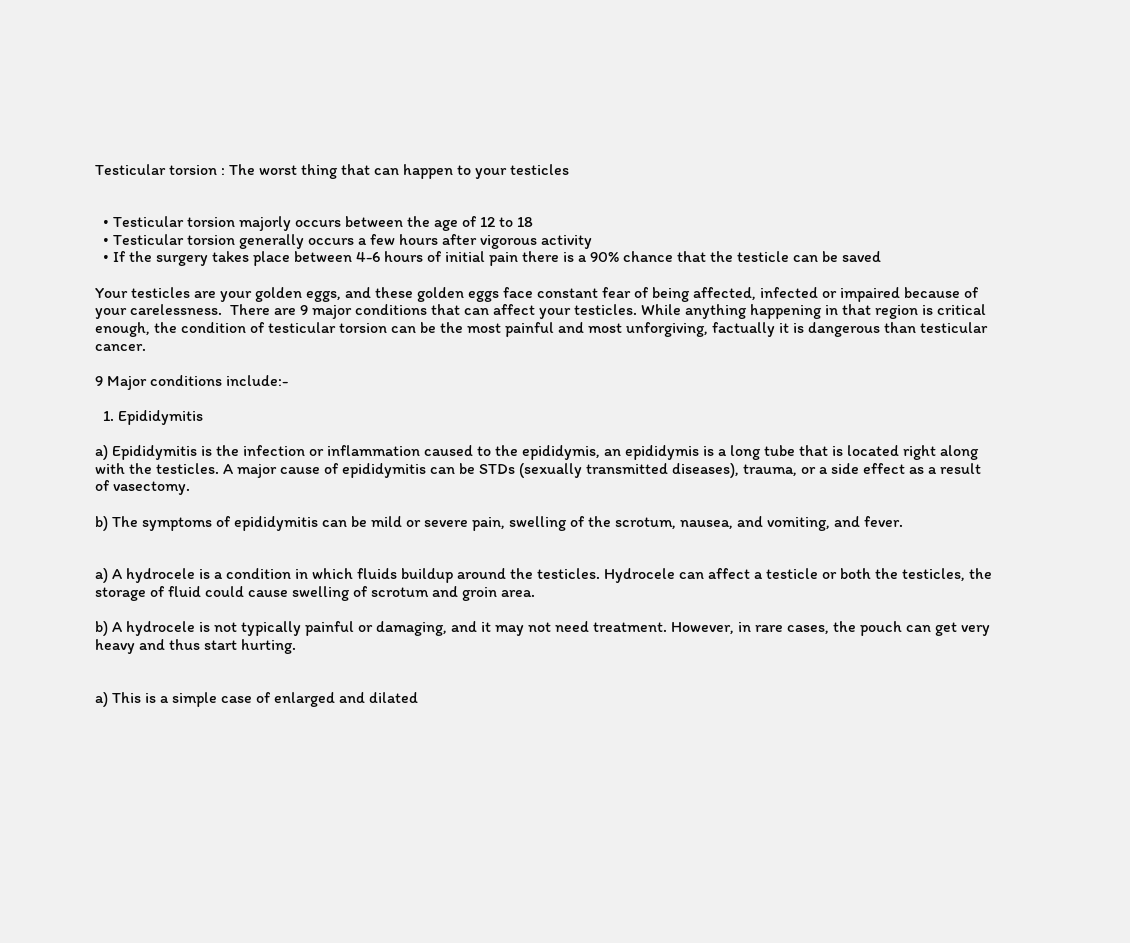Testicular torsion : The worst thing that can happen to your testicles


  • Testicular torsion majorly occurs between the age of 12 to 18
  • Testicular torsion generally occurs a few hours after vigorous activity
  • If the surgery takes place between 4-6 hours of initial pain there is a 90% chance that the testicle can be saved

Your testicles are your golden eggs, and these golden eggs face constant fear of being affected, infected or impaired because of your carelessness.  There are 9 major conditions that can affect your testicles. While anything happening in that region is critical enough, the condition of testicular torsion can be the most painful and most unforgiving, factually it is dangerous than testicular cancer.

9 Major conditions include:-

  1. Epididymitis

a) Epididymitis is the infection or inflammation caused to the epididymis, an epididymis is a long tube that is located right along with the testicles. A major cause of epididymitis can be STDs (sexually transmitted diseases), trauma, or a side effect as a result of vasectomy.

b) The symptoms of epididymitis can be mild or severe pain, swelling of the scrotum, nausea, and vomiting, and fever.


a) A hydrocele is a condition in which fluids buildup around the testicles. Hydrocele can affect a testicle or both the testicles, the storage of fluid could cause swelling of scrotum and groin area.

b) A hydrocele is not typically painful or damaging, and it may not need treatment. However, in rare cases, the pouch can get very heavy and thus start hurting.


a) This is a simple case of enlarged and dilated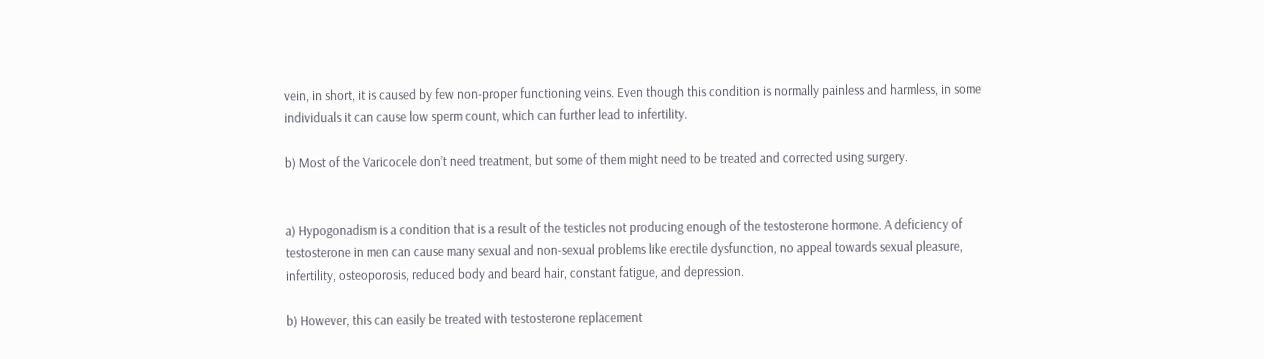vein, in short, it is caused by few non-proper functioning veins. Even though this condition is normally painless and harmless, in some individuals it can cause low sperm count, which can further lead to infertility.

b) Most of the Varicocele don’t need treatment, but some of them might need to be treated and corrected using surgery.


a) Hypogonadism is a condition that is a result of the testicles not producing enough of the testosterone hormone. A deficiency of testosterone in men can cause many sexual and non-sexual problems like erectile dysfunction, no appeal towards sexual pleasure, infertility, osteoporosis, reduced body and beard hair, constant fatigue, and depression.

b) However, this can easily be treated with testosterone replacement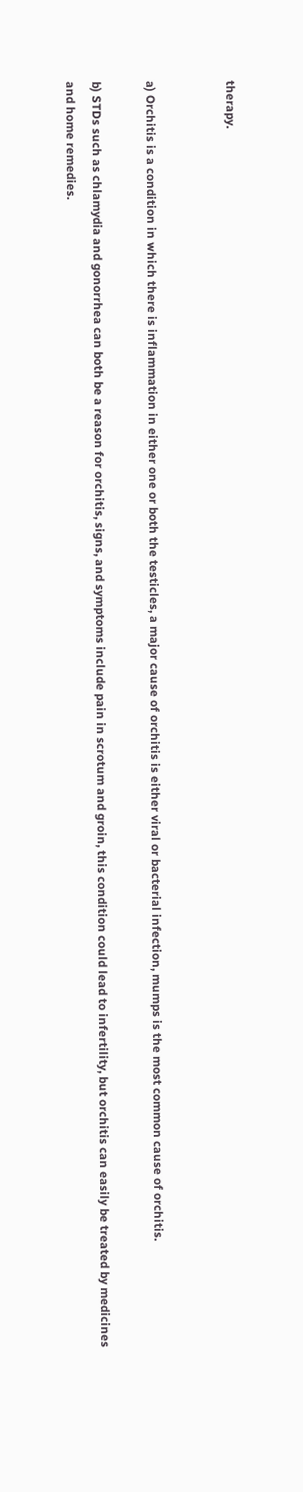therapy.


a) Orchitis is a condition in which there is inflammation in either one or both the testicles, a major cause of orchitis is either viral or bacterial infection, mumps is the most common cause of orchitis.

b) STDs such as chlamydia and gonorrhea can both be a reason for orchitis, signs, and symptoms include pain in scrotum and groin, this condition could lead to infertility, but orchitis can easily be treated by medicines and home remedies.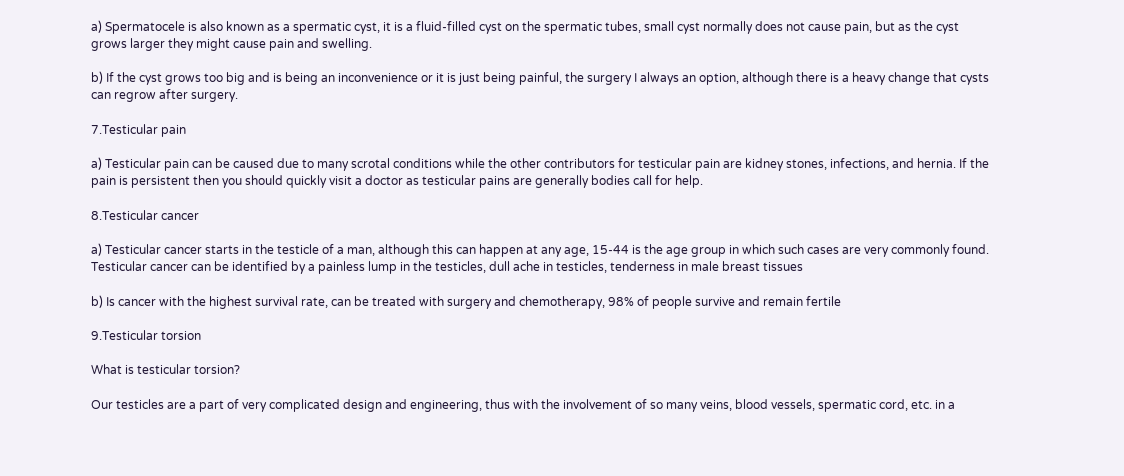a) Spermatocele is also known as a spermatic cyst, it is a fluid-filled cyst on the spermatic tubes, small cyst normally does not cause pain, but as the cyst grows larger they might cause pain and swelling.

b) If the cyst grows too big and is being an inconvenience or it is just being painful, the surgery I always an option, although there is a heavy change that cysts can regrow after surgery.

7.Testicular pain

a) Testicular pain can be caused due to many scrotal conditions while the other contributors for testicular pain are kidney stones, infections, and hernia. If the pain is persistent then you should quickly visit a doctor as testicular pains are generally bodies call for help.

8.Testicular cancer

a) Testicular cancer starts in the testicle of a man, although this can happen at any age, 15-44 is the age group in which such cases are very commonly found. Testicular cancer can be identified by a painless lump in the testicles, dull ache in testicles, tenderness in male breast tissues

b) Is cancer with the highest survival rate, can be treated with surgery and chemotherapy, 98% of people survive and remain fertile

9.Testicular torsion

What is testicular torsion?

Our testicles are a part of very complicated design and engineering, thus with the involvement of so many veins, blood vessels, spermatic cord, etc. in a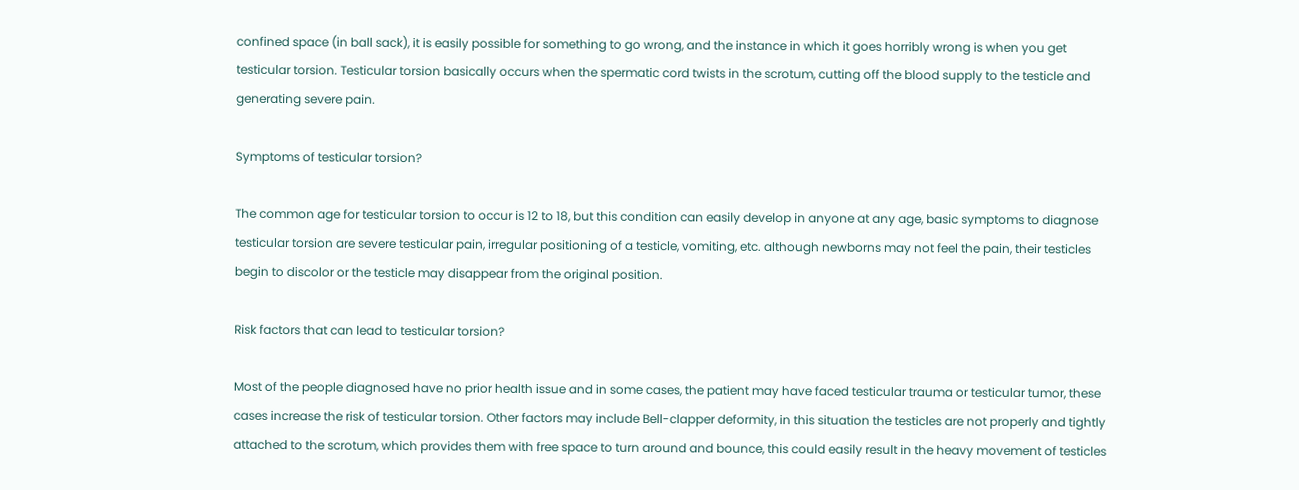confined space (in ball sack), it is easily possible for something to go wrong, and the instance in which it goes horribly wrong is when you get testicular torsion. Testicular torsion basically occurs when the spermatic cord twists in the scrotum, cutting off the blood supply to the testicle and generating severe pain.

Symptoms of testicular torsion?

The common age for testicular torsion to occur is 12 to 18, but this condition can easily develop in anyone at any age, basic symptoms to diagnose testicular torsion are severe testicular pain, irregular positioning of a testicle, vomiting, etc. although newborns may not feel the pain, their testicles begin to discolor or the testicle may disappear from the original position.

Risk factors that can lead to testicular torsion?

Most of the people diagnosed have no prior health issue and in some cases, the patient may have faced testicular trauma or testicular tumor, these cases increase the risk of testicular torsion. Other factors may include Bell-clapper deformity, in this situation the testicles are not properly and tightly attached to the scrotum, which provides them with free space to turn around and bounce, this could easily result in the heavy movement of testicles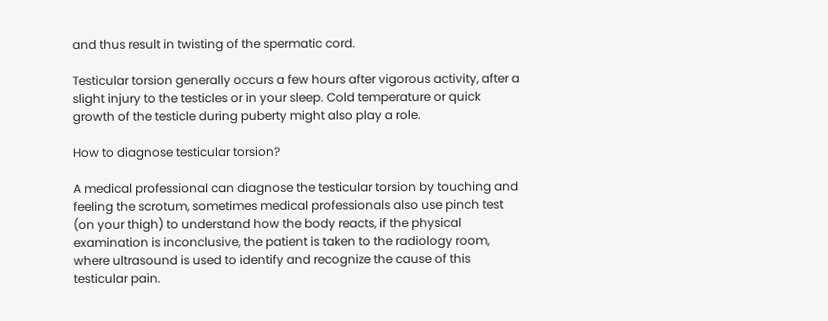and thus result in twisting of the spermatic cord.

Testicular torsion generally occurs a few hours after vigorous activity, after a slight injury to the testicles or in your sleep. Cold temperature or quick growth of the testicle during puberty might also play a role.

How to diagnose testicular torsion?

A medical professional can diagnose the testicular torsion by touching and feeling the scrotum, sometimes medical professionals also use pinch test (on your thigh) to understand how the body reacts, if the physical examination is inconclusive, the patient is taken to the radiology room, where ultrasound is used to identify and recognize the cause of this testicular pain.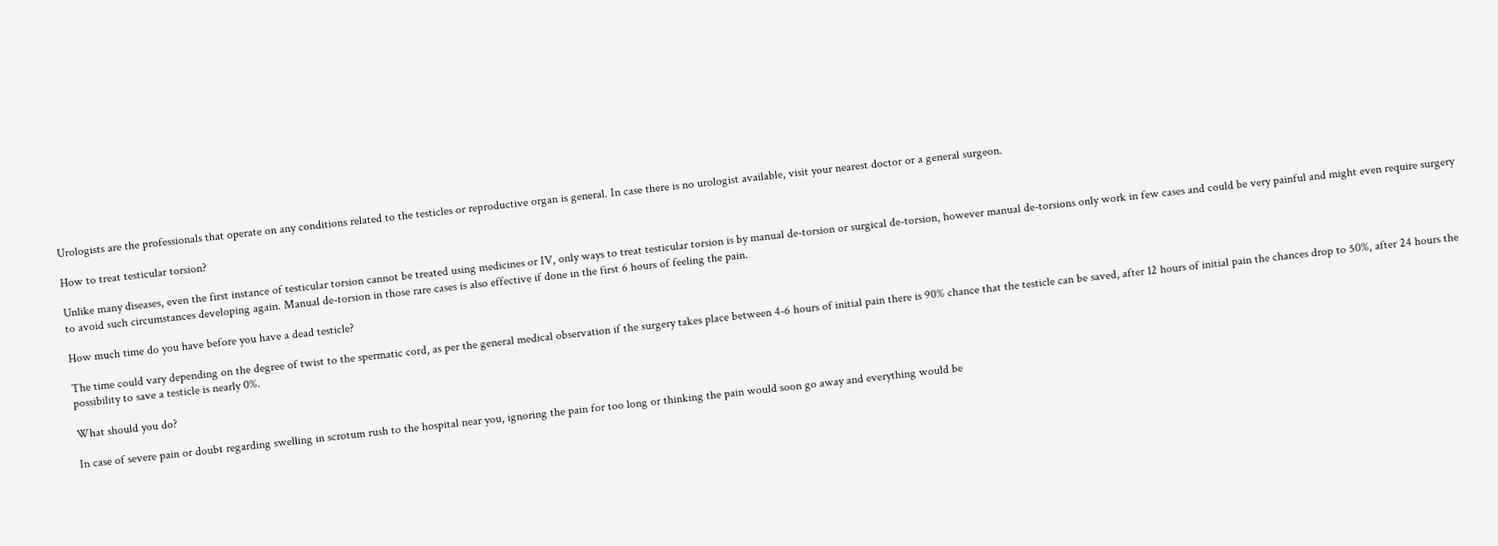Urologists are the professionals that operate on any conditions related to the testicles or reproductive organ is general. In case there is no urologist available, visit your nearest doctor or a general surgeon.

How to treat testicular torsion?

Unlike many diseases, even the first instance of testicular torsion cannot be treated using medicines or IV, only ways to treat testicular torsion is by manual de-torsion or surgical de-torsion, however manual de-torsions only work in few cases and could be very painful and might even require surgery to avoid such circumstances developing again. Manual de-torsion in those rare cases is also effective if done in the first 6 hours of feeling the pain.

How much time do you have before you have a dead testicle?

The time could vary depending on the degree of twist to the spermatic cord, as per the general medical observation if the surgery takes place between 4-6 hours of initial pain there is 90% chance that the testicle can be saved, after 12 hours of initial pain the chances drop to 50%, after 24 hours the possibility to save a testicle is nearly 0%.

What should you do?

In case of severe pain or doubt regarding swelling in scrotum rush to the hospital near you, ignoring the pain for too long or thinking the pain would soon go away and everything would be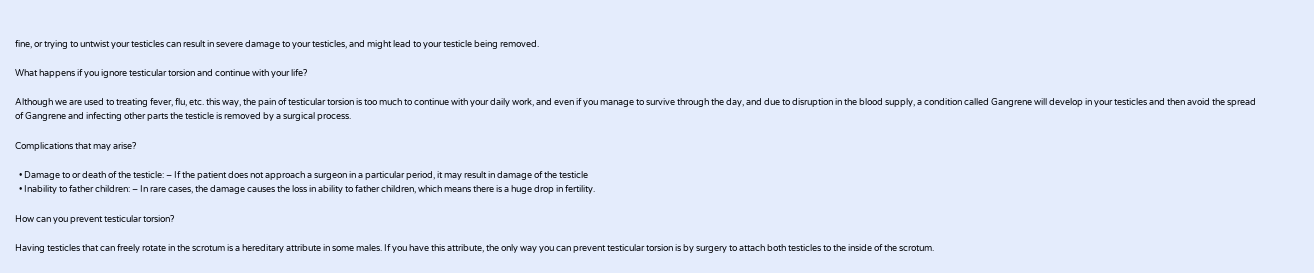fine, or trying to untwist your testicles can result in severe damage to your testicles, and might lead to your testicle being removed.

What happens if you ignore testicular torsion and continue with your life?

Although we are used to treating fever, flu, etc. this way, the pain of testicular torsion is too much to continue with your daily work, and even if you manage to survive through the day, and due to disruption in the blood supply, a condition called Gangrene will develop in your testicles and then avoid the spread of Gangrene and infecting other parts the testicle is removed by a surgical process.

Complications that may arise?

  • Damage to or death of the testicle: – If the patient does not approach a surgeon in a particular period, it may result in damage of the testicle
  • Inability to father children: – In rare cases, the damage causes the loss in ability to father children, which means there is a huge drop in fertility.

How can you prevent testicular torsion?

Having testicles that can freely rotate in the scrotum is a hereditary attribute in some males. If you have this attribute, the only way you can prevent testicular torsion is by surgery to attach both testicles to the inside of the scrotum.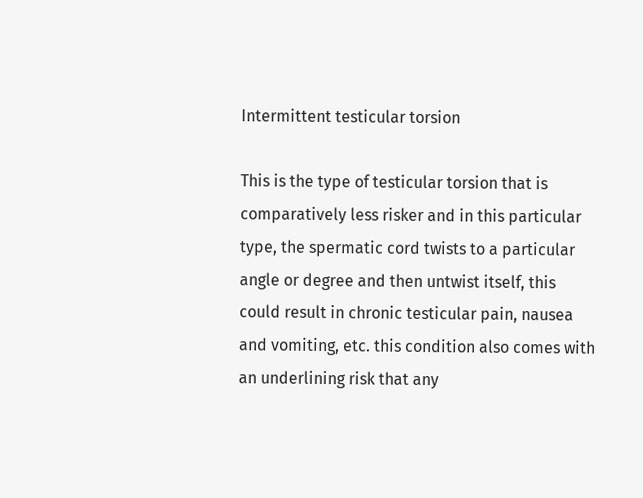Intermittent testicular torsion

This is the type of testicular torsion that is comparatively less risker and in this particular type, the spermatic cord twists to a particular angle or degree and then untwist itself, this could result in chronic testicular pain, nausea and vomiting, etc. this condition also comes with an underlining risk that any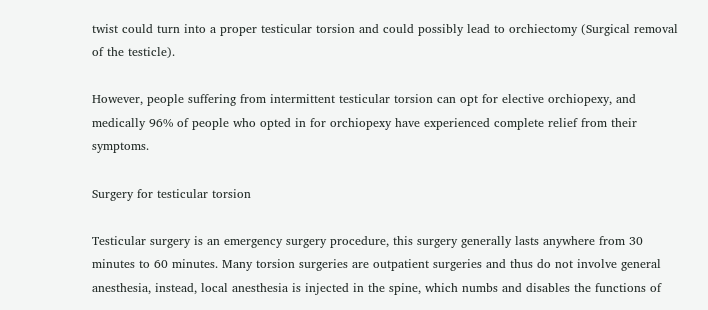twist could turn into a proper testicular torsion and could possibly lead to orchiectomy (Surgical removal of the testicle).

However, people suffering from intermittent testicular torsion can opt for elective orchiopexy, and medically 96% of people who opted in for orchiopexy have experienced complete relief from their symptoms.

Surgery for testicular torsion

Testicular surgery is an emergency surgery procedure, this surgery generally lasts anywhere from 30 minutes to 60 minutes. Many torsion surgeries are outpatient surgeries and thus do not involve general anesthesia, instead, local anesthesia is injected in the spine, which numbs and disables the functions of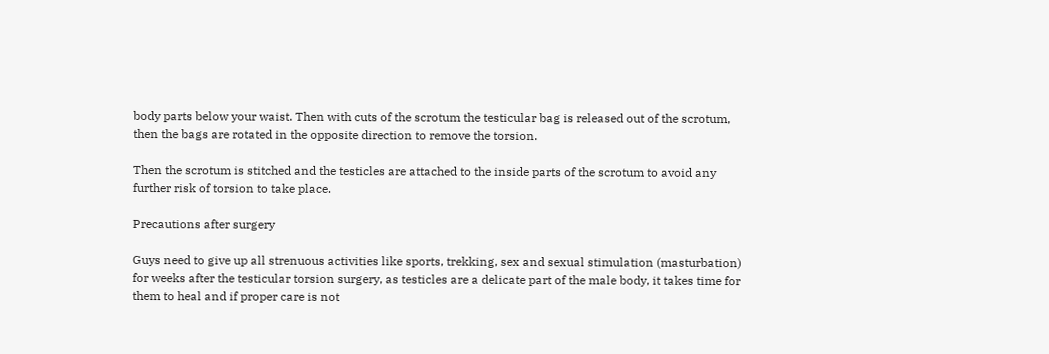body parts below your waist. Then with cuts of the scrotum the testicular bag is released out of the scrotum, then the bags are rotated in the opposite direction to remove the torsion.

Then the scrotum is stitched and the testicles are attached to the inside parts of the scrotum to avoid any further risk of torsion to take place.

Precautions after surgery

Guys need to give up all strenuous activities like sports, trekking, sex and sexual stimulation (masturbation) for weeks after the testicular torsion surgery, as testicles are a delicate part of the male body, it takes time for them to heal and if proper care is not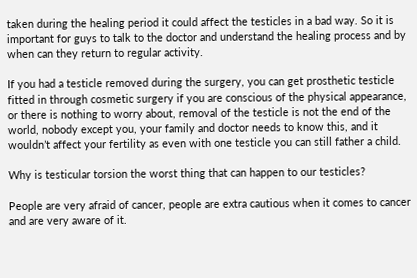taken during the healing period it could affect the testicles in a bad way. So it is important for guys to talk to the doctor and understand the healing process and by when can they return to regular activity.

If you had a testicle removed during the surgery, you can get prosthetic testicle fitted in through cosmetic surgery if you are conscious of the physical appearance, or there is nothing to worry about, removal of the testicle is not the end of the world, nobody except you, your family and doctor needs to know this, and it wouldn’t affect your fertility as even with one testicle you can still father a child.

Why is testicular torsion the worst thing that can happen to our testicles?

People are very afraid of cancer, people are extra cautious when it comes to cancer and are very aware of it.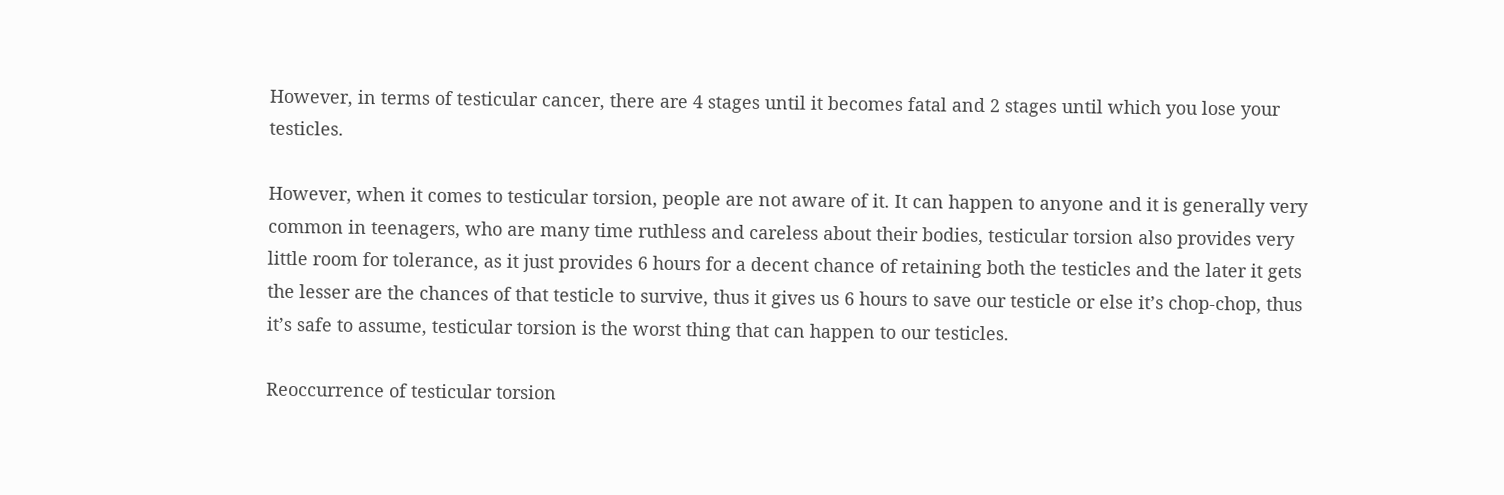However, in terms of testicular cancer, there are 4 stages until it becomes fatal and 2 stages until which you lose your testicles.

However, when it comes to testicular torsion, people are not aware of it. It can happen to anyone and it is generally very common in teenagers, who are many time ruthless and careless about their bodies, testicular torsion also provides very little room for tolerance, as it just provides 6 hours for a decent chance of retaining both the testicles and the later it gets the lesser are the chances of that testicle to survive, thus it gives us 6 hours to save our testicle or else it’s chop-chop, thus it’s safe to assume, testicular torsion is the worst thing that can happen to our testicles.

Reoccurrence of testicular torsion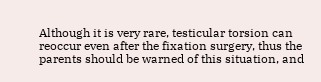Although it is very rare, testicular torsion can reoccur even after the fixation surgery, thus the parents should be warned of this situation, and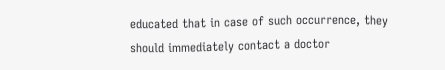educated that in case of such occurrence, they should immediately contact a doctor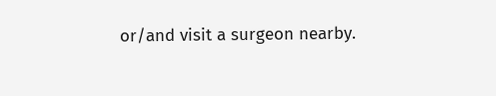or/and visit a surgeon nearby.